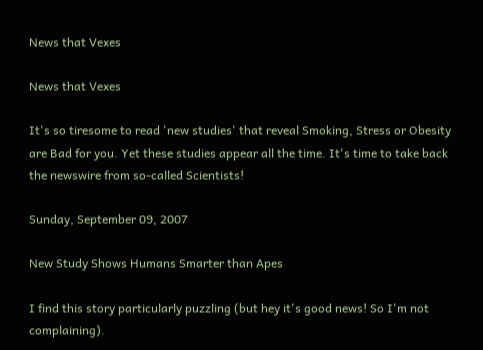News that Vexes

News that Vexes

It's so tiresome to read 'new studies' that reveal Smoking, Stress or Obesity are Bad for you. Yet these studies appear all the time. It's time to take back the newswire from so-called Scientists!

Sunday, September 09, 2007

New Study Shows Humans Smarter than Apes

I find this story particularly puzzling (but hey it's good news! So I'm not complaining).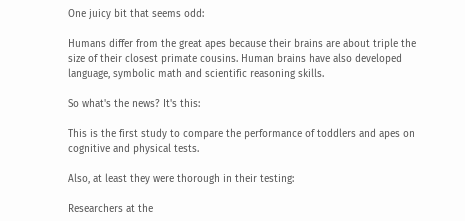One juicy bit that seems odd:

Humans differ from the great apes because their brains are about triple the size of their closest primate cousins. Human brains have also developed language, symbolic math and scientific reasoning skills.

So what's the news? It's this:

This is the first study to compare the performance of toddlers and apes on cognitive and physical tests.

Also, at least they were thorough in their testing:

Researchers at the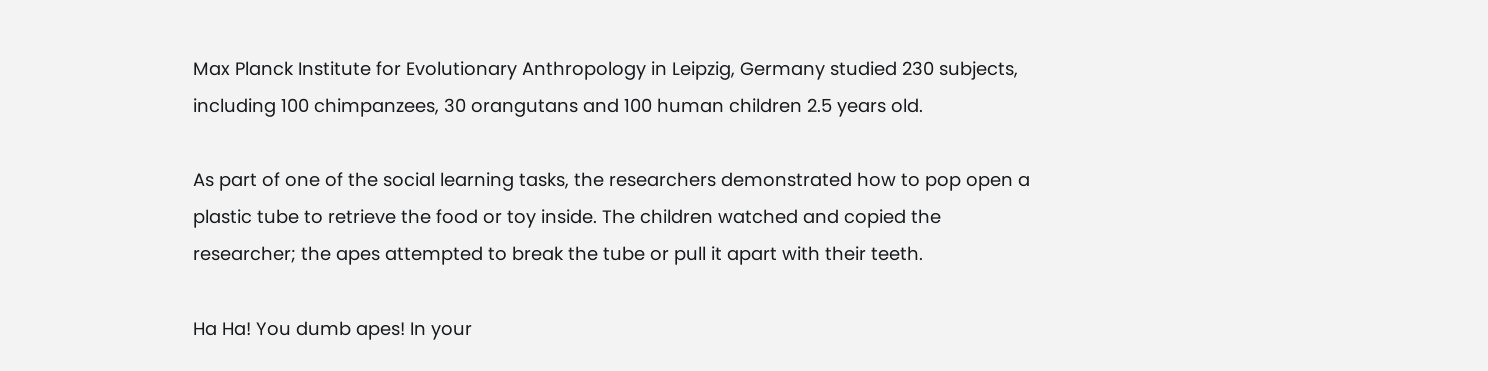Max Planck Institute for Evolutionary Anthropology in Leipzig, Germany studied 230 subjects, including 100 chimpanzees, 30 orangutans and 100 human children 2.5 years old.

As part of one of the social learning tasks, the researchers demonstrated how to pop open a plastic tube to retrieve the food or toy inside. The children watched and copied the researcher; the apes attempted to break the tube or pull it apart with their teeth.

Ha Ha! You dumb apes! In your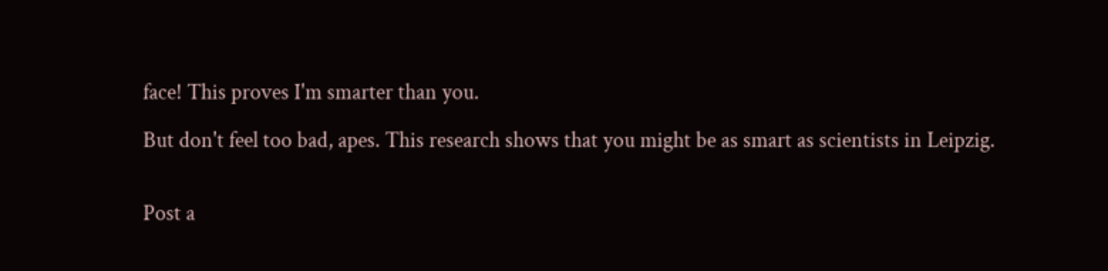face! This proves I'm smarter than you.

But don't feel too bad, apes. This research shows that you might be as smart as scientists in Leipzig.


Post a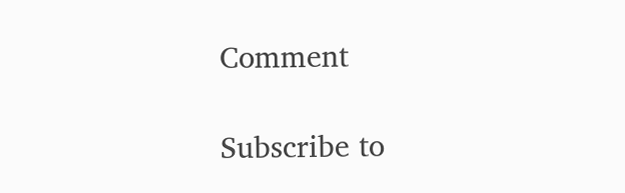Comment

Subscribe to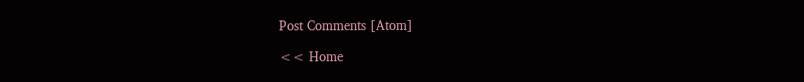Post Comments [Atom]

<< Home